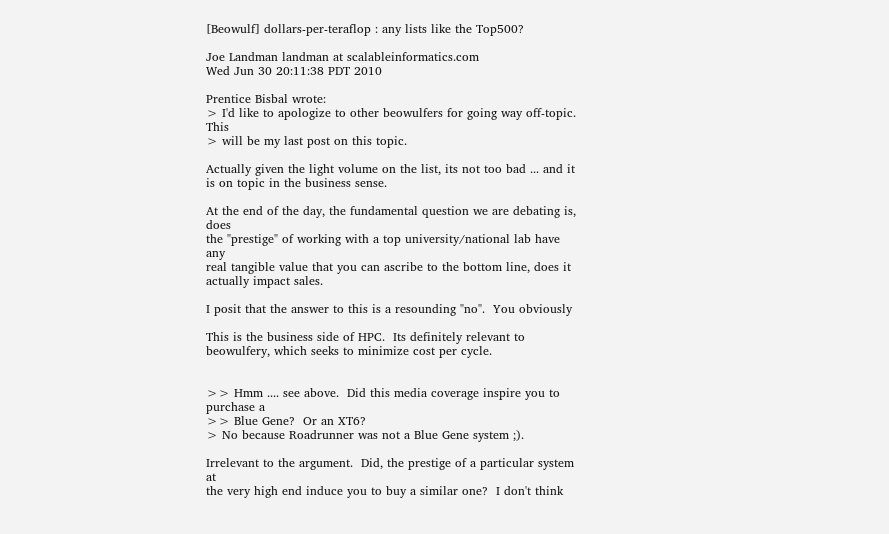[Beowulf] dollars-per-teraflop : any lists like the Top500?

Joe Landman landman at scalableinformatics.com
Wed Jun 30 20:11:38 PDT 2010

Prentice Bisbal wrote:
> I'd like to apologize to other beowulfers for going way off-topic. This
> will be my last post on this topic.

Actually given the light volume on the list, its not too bad ... and it
is on topic in the business sense.

At the end of the day, the fundamental question we are debating is, does
the "prestige" of working with a top university/national lab have any
real tangible value that you can ascribe to the bottom line, does it
actually impact sales.

I posit that the answer to this is a resounding "no".  You obviously

This is the business side of HPC.  Its definitely relevant to
beowulfery, which seeks to minimize cost per cycle.


>> Hmm .... see above.  Did this media coverage inspire you to purchase a
>> Blue Gene?  Or an XT6?
> No because Roadrunner was not a Blue Gene system ;).

Irrelevant to the argument.  Did, the prestige of a particular system at
the very high end induce you to buy a similar one?  I don't think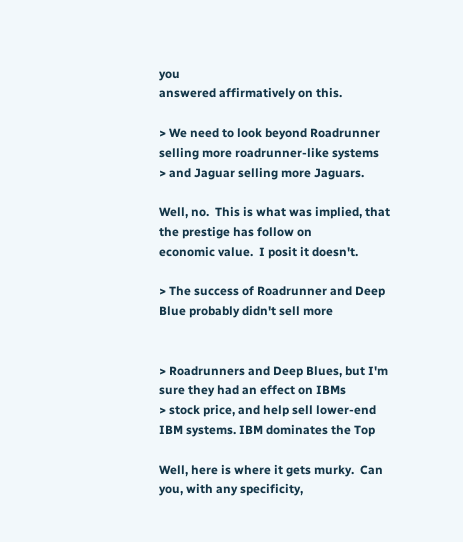you
answered affirmatively on this.

> We need to look beyond Roadrunner selling more roadrunner-like systems
> and Jaguar selling more Jaguars.

Well, no.  This is what was implied, that the prestige has follow on
economic value.  I posit it doesn't.

> The success of Roadrunner and Deep Blue probably didn't sell more


> Roadrunners and Deep Blues, but I'm sure they had an effect on IBMs
> stock price, and help sell lower-end IBM systems. IBM dominates the Top

Well, here is where it gets murky.  Can you, with any specificity,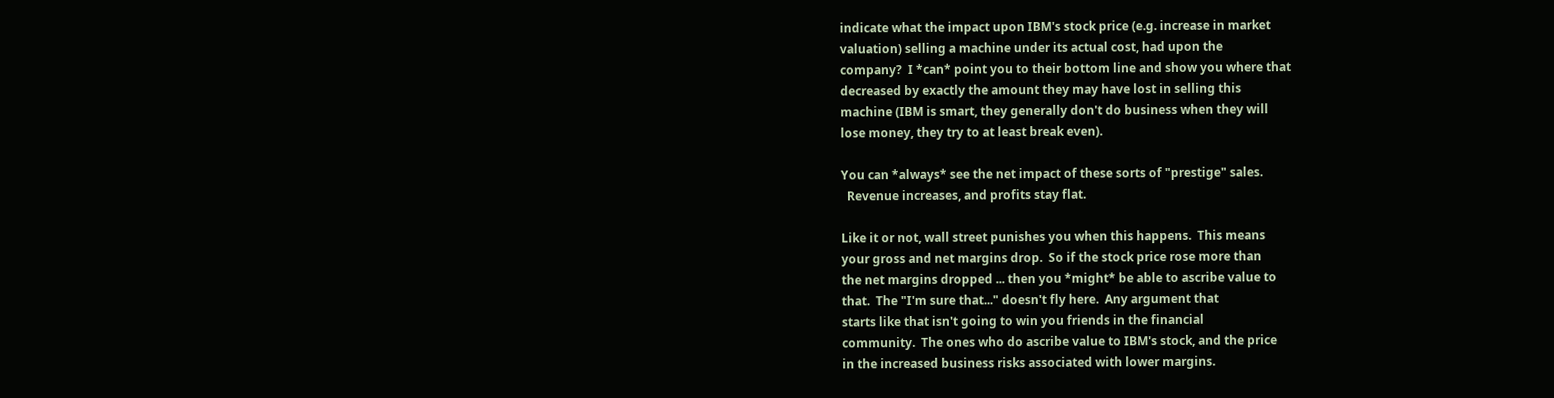indicate what the impact upon IBM's stock price (e.g. increase in market
valuation) selling a machine under its actual cost, had upon the
company?  I *can* point you to their bottom line and show you where that
decreased by exactly the amount they may have lost in selling this
machine (IBM is smart, they generally don't do business when they will
lose money, they try to at least break even).

You can *always* see the net impact of these sorts of "prestige" sales.
  Revenue increases, and profits stay flat.

Like it or not, wall street punishes you when this happens.  This means
your gross and net margins drop.  So if the stock price rose more than
the net margins dropped ... then you *might* be able to ascribe value to
that.  The "I'm sure that..." doesn't fly here.  Any argument that
starts like that isn't going to win you friends in the financial
community.  The ones who do ascribe value to IBM's stock, and the price
in the increased business risks associated with lower margins.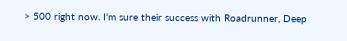> 500 right now. I'm sure their success with Roadrunner, Deep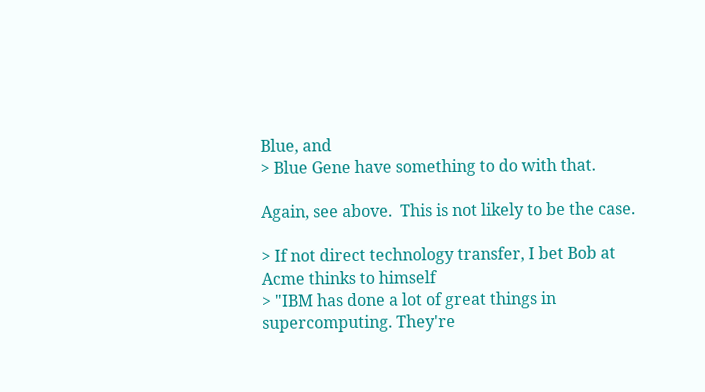Blue, and
> Blue Gene have something to do with that.

Again, see above.  This is not likely to be the case.

> If not direct technology transfer, I bet Bob at Acme thinks to himself
> "IBM has done a lot of great things in supercomputing. They're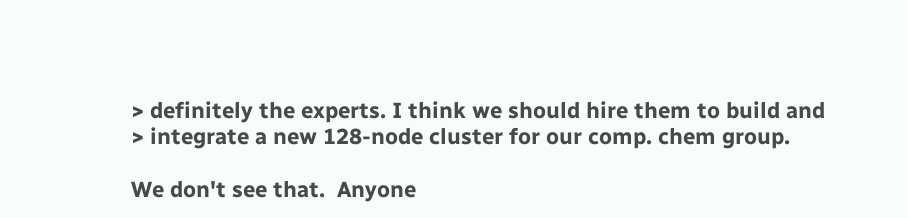> definitely the experts. I think we should hire them to build and
> integrate a new 128-node cluster for our comp. chem group.

We don't see that.  Anyone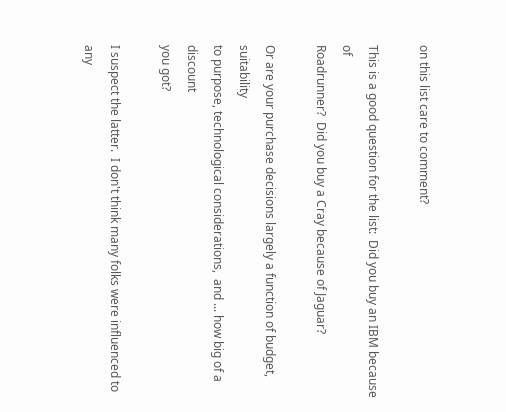on this list care to comment?

This is a good question for the list:  Did you buy an IBM because of
Roadrunner?  Did you buy a Cray because of Jaguar?

Or are your purchase decisions largely a function of budget, suitability
to purpose, technological considerations,  and ... how big of a discount
you got?

I suspect the latter.  I don't think many folks were influenced to any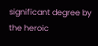significant degree by the heroic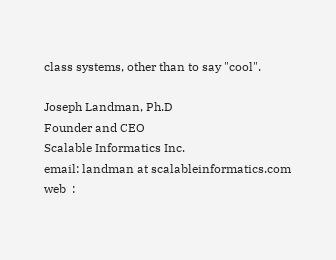class systems, other than to say "cool".

Joseph Landman, Ph.D
Founder and CEO
Scalable Informatics Inc.
email: landman at scalableinformatics.com
web  :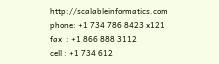http://scalableinformatics.com
phone: +1 734 786 8423 x121
fax  : +1 866 888 3112
cell : +1 734 612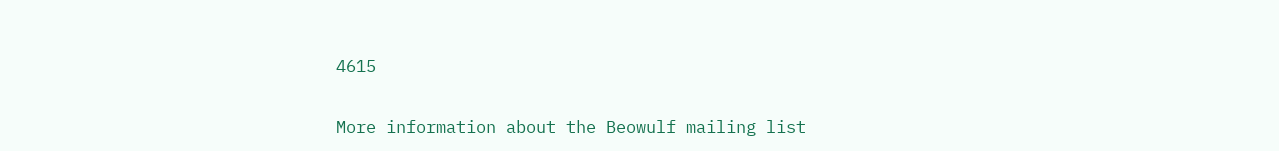4615

More information about the Beowulf mailing list